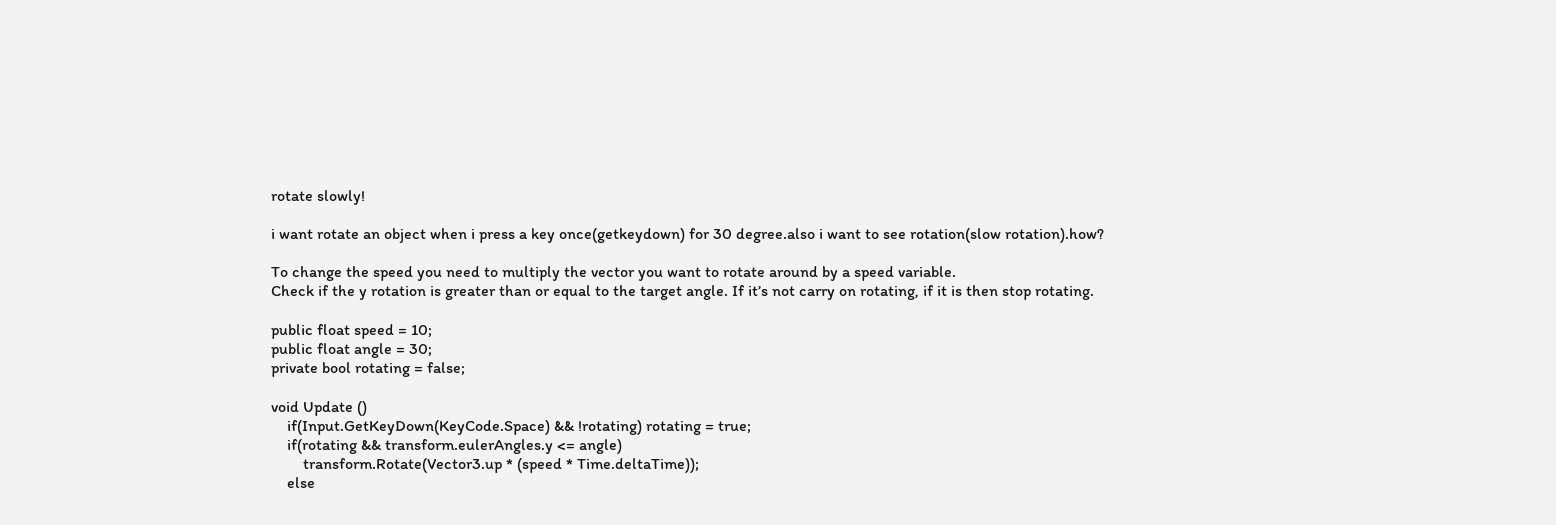rotate slowly!

i want rotate an object when i press a key once(getkeydown) for 30 degree.also i want to see rotation(slow rotation).how?

To change the speed you need to multiply the vector you want to rotate around by a speed variable.
Check if the y rotation is greater than or equal to the target angle. If it’s not carry on rotating, if it is then stop rotating.

public float speed = 10;
public float angle = 30;
private bool rotating = false;

void Update ()
    if(Input.GetKeyDown(KeyCode.Space) && !rotating) rotating = true;
    if(rotating && transform.eulerAngles.y <= angle)
        transform.Rotate(Vector3.up * (speed * Time.deltaTime));
    else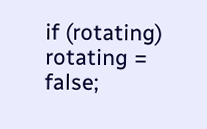if (rotating) rotating = false;